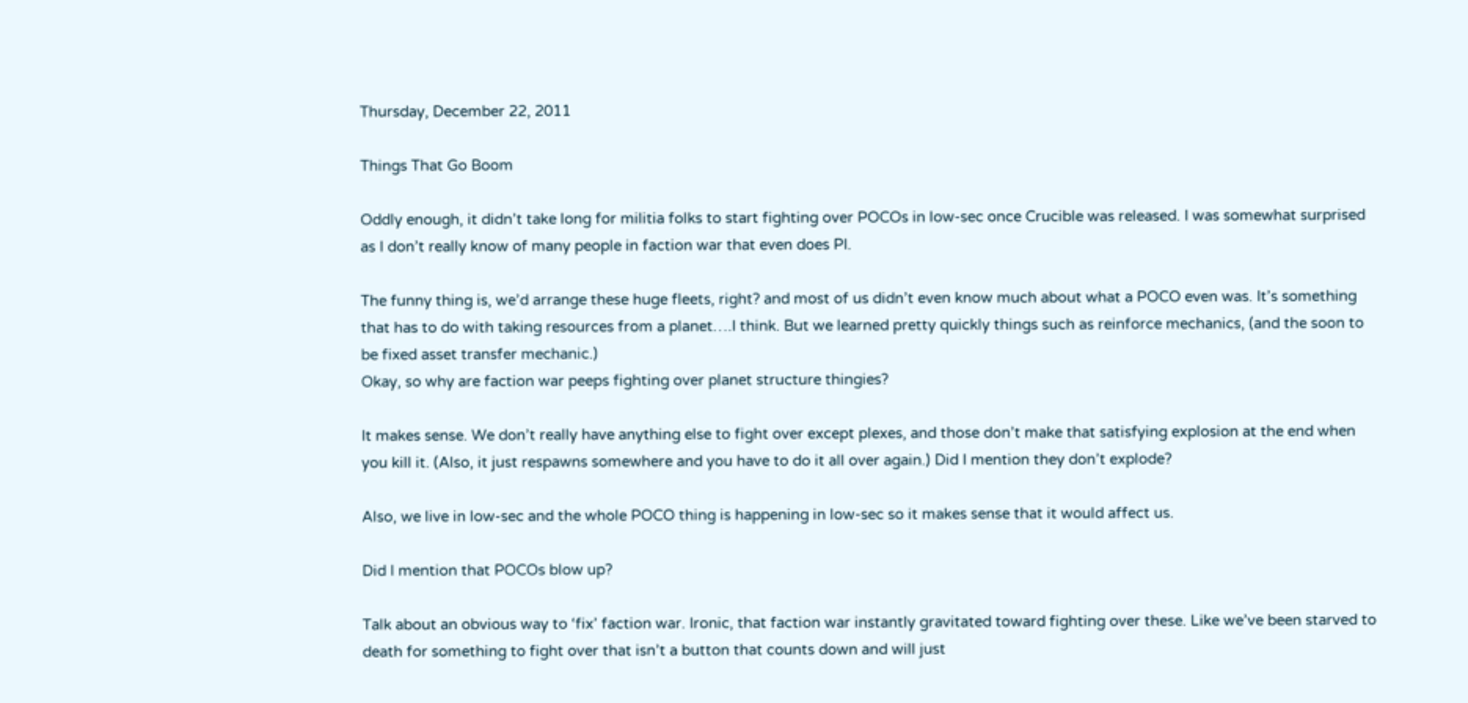Thursday, December 22, 2011

Things That Go Boom

Oddly enough, it didn’t take long for militia folks to start fighting over POCOs in low-sec once Crucible was released. I was somewhat surprised as I don’t really know of many people in faction war that even does PI.

The funny thing is, we’d arrange these huge fleets, right? and most of us didn’t even know much about what a POCO even was. It’s something that has to do with taking resources from a planet….I think. But we learned pretty quickly things such as reinforce mechanics, (and the soon to be fixed asset transfer mechanic.)
Okay, so why are faction war peeps fighting over planet structure thingies?

It makes sense. We don’t really have anything else to fight over except plexes, and those don’t make that satisfying explosion at the end when you kill it. (Also, it just respawns somewhere and you have to do it all over again.) Did I mention they don’t explode?

Also, we live in low-sec and the whole POCO thing is happening in low-sec so it makes sense that it would affect us.

Did I mention that POCOs blow up?

Talk about an obvious way to ‘fix’ faction war. Ironic, that faction war instantly gravitated toward fighting over these. Like we’ve been starved to death for something to fight over that isn’t a button that counts down and will just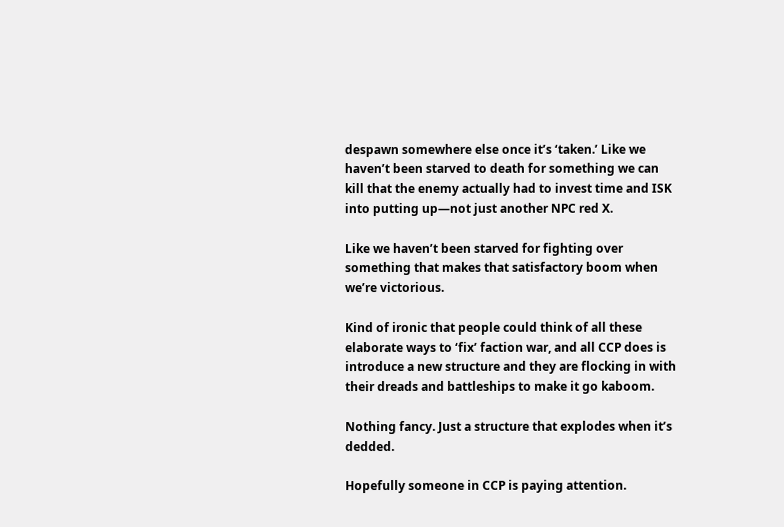despawn somewhere else once it’s ‘taken.’ Like we haven’t been starved to death for something we can kill that the enemy actually had to invest time and ISK into putting up—not just another NPC red X.

Like we haven’t been starved for fighting over something that makes that satisfactory boom when we’re victorious.

Kind of ironic that people could think of all these elaborate ways to ‘fix’ faction war, and all CCP does is introduce a new structure and they are flocking in with their dreads and battleships to make it go kaboom.

Nothing fancy. Just a structure that explodes when it’s dedded.

Hopefully someone in CCP is paying attention.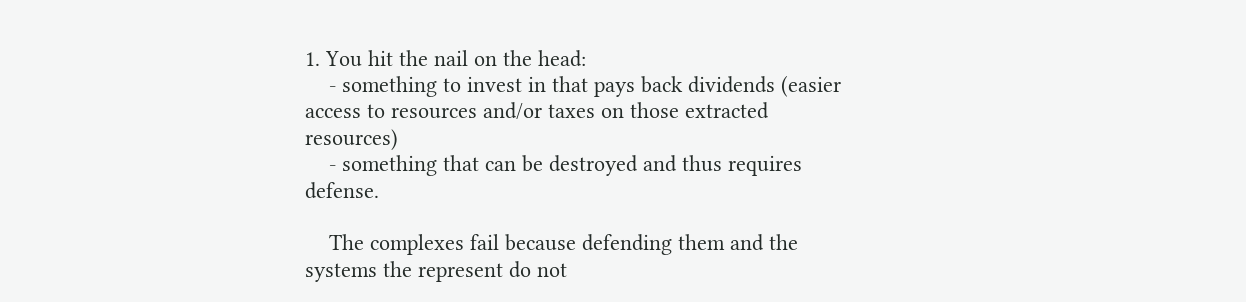1. You hit the nail on the head:
    - something to invest in that pays back dividends (easier access to resources and/or taxes on those extracted resources)
    - something that can be destroyed and thus requires defense.

    The complexes fail because defending them and the systems the represent do not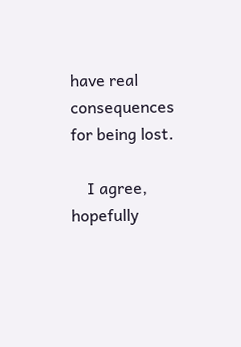have real consequences for being lost.

    I agree, hopefully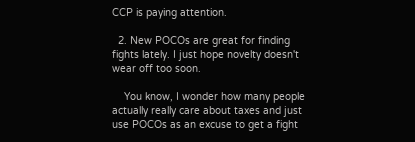CCP is paying attention.

  2. New POCOs are great for finding fights lately. I just hope novelty doesn't wear off too soon.

    You know, I wonder how many people actually really care about taxes and just use POCOs as an excuse to get a fight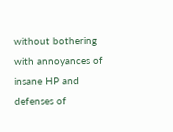without bothering with annoyances of insane HP and defenses of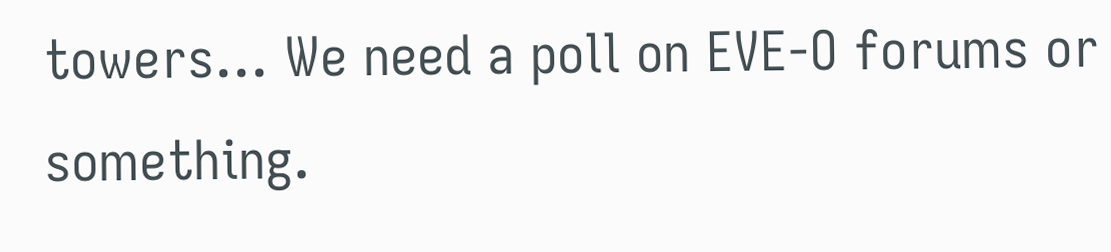towers... We need a poll on EVE-O forums or something.